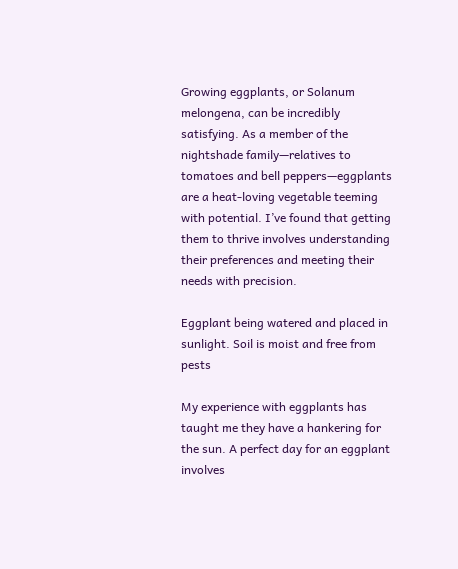Growing eggplants, or Solanum melongena, can be incredibly satisfying. As a member of the nightshade family—relatives to tomatoes and bell peppers—eggplants are a heat-loving vegetable teeming with potential. I’ve found that getting them to thrive involves understanding their preferences and meeting their needs with precision.

Eggplant being watered and placed in sunlight. Soil is moist and free from pests

My experience with eggplants has taught me they have a hankering for the sun. A perfect day for an eggplant involves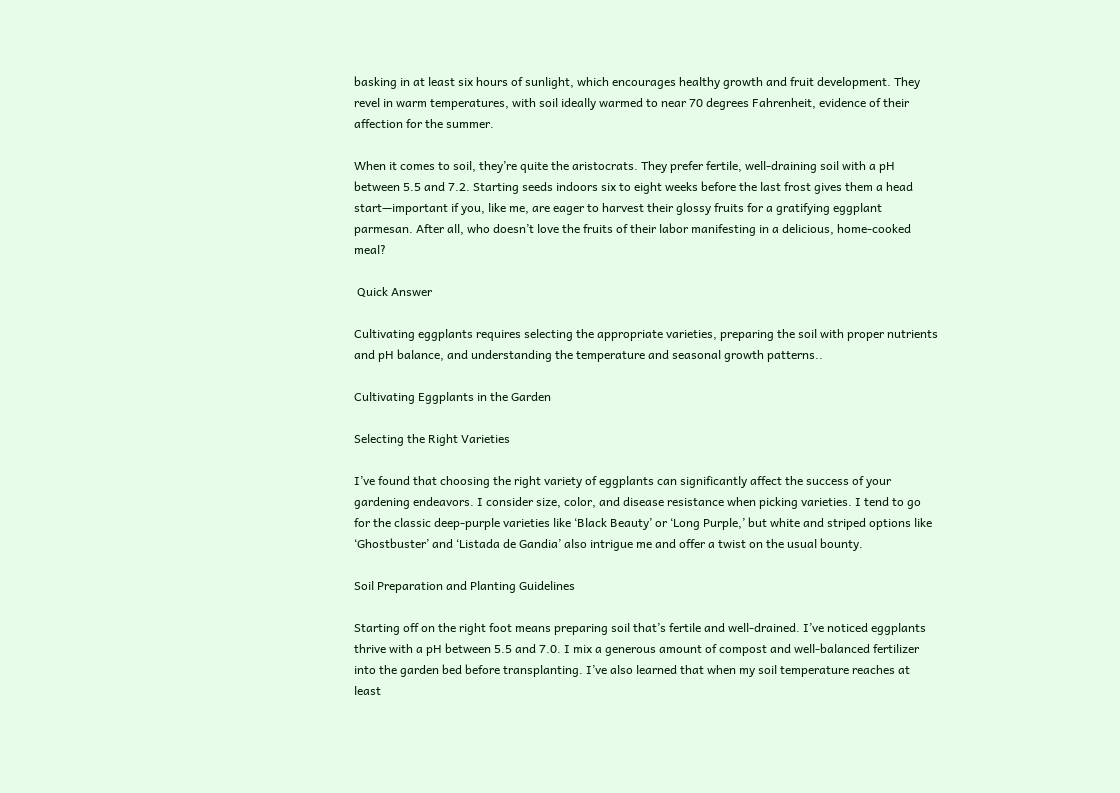basking in at least six hours of sunlight, which encourages healthy growth and fruit development. They revel in warm temperatures, with soil ideally warmed to near 70 degrees Fahrenheit, evidence of their affection for the summer.

When it comes to soil, they’re quite the aristocrats. They prefer fertile, well-draining soil with a pH between 5.5 and 7.2. Starting seeds indoors six to eight weeks before the last frost gives them a head start—important if you, like me, are eager to harvest their glossy fruits for a gratifying eggplant parmesan. After all, who doesn’t love the fruits of their labor manifesting in a delicious, home-cooked meal?

 Quick Answer

Cultivating eggplants requires selecting the appropriate varieties, preparing the soil with proper nutrients and pH balance, and understanding the temperature and seasonal growth patterns..

Cultivating Eggplants in the Garden

Selecting the Right Varieties

I’ve found that choosing the right variety of eggplants can significantly affect the success of your gardening endeavors. I consider size, color, and disease resistance when picking varieties. I tend to go for the classic deep-purple varieties like ‘Black Beauty’ or ‘Long Purple,’ but white and striped options like ‘Ghostbuster’ and ‘Listada de Gandia’ also intrigue me and offer a twist on the usual bounty.

Soil Preparation and Planting Guidelines

Starting off on the right foot means preparing soil that’s fertile and well-drained. I’ve noticed eggplants thrive with a pH between 5.5 and 7.0. I mix a generous amount of compost and well-balanced fertilizer into the garden bed before transplanting. I’ve also learned that when my soil temperature reaches at least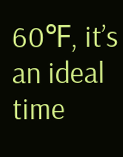60℉, it’s an ideal time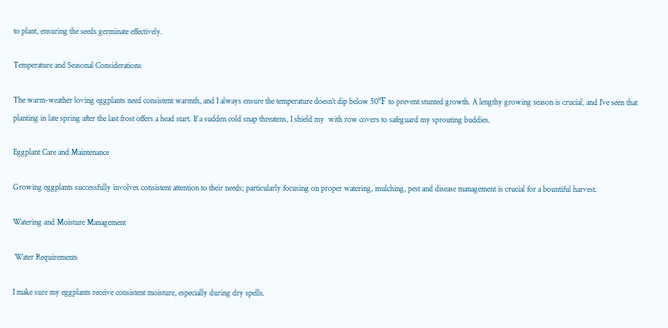to plant, ensuring the seeds germinate effectively.

Temperature and Seasonal Considerations

The warm-weather loving eggplants need consistent warmth, and I always ensure the temperature doesn’t dip below 50℉ to prevent stunted growth. A lengthy growing season is crucial, and I’ve seen that planting in late spring after the last frost offers a head start. If a sudden cold snap threatens, I shield my  with row covers to safeguard my sprouting buddies.

Eggplant Care and Maintenance

Growing eggplants successfully involves consistent attention to their needs; particularly focusing on proper watering, mulching, pest and disease management is crucial for a bountiful harvest.

Watering and Moisture Management

 Water Requirements

I make sure my eggplants receive consistent moisture, especially during dry spells.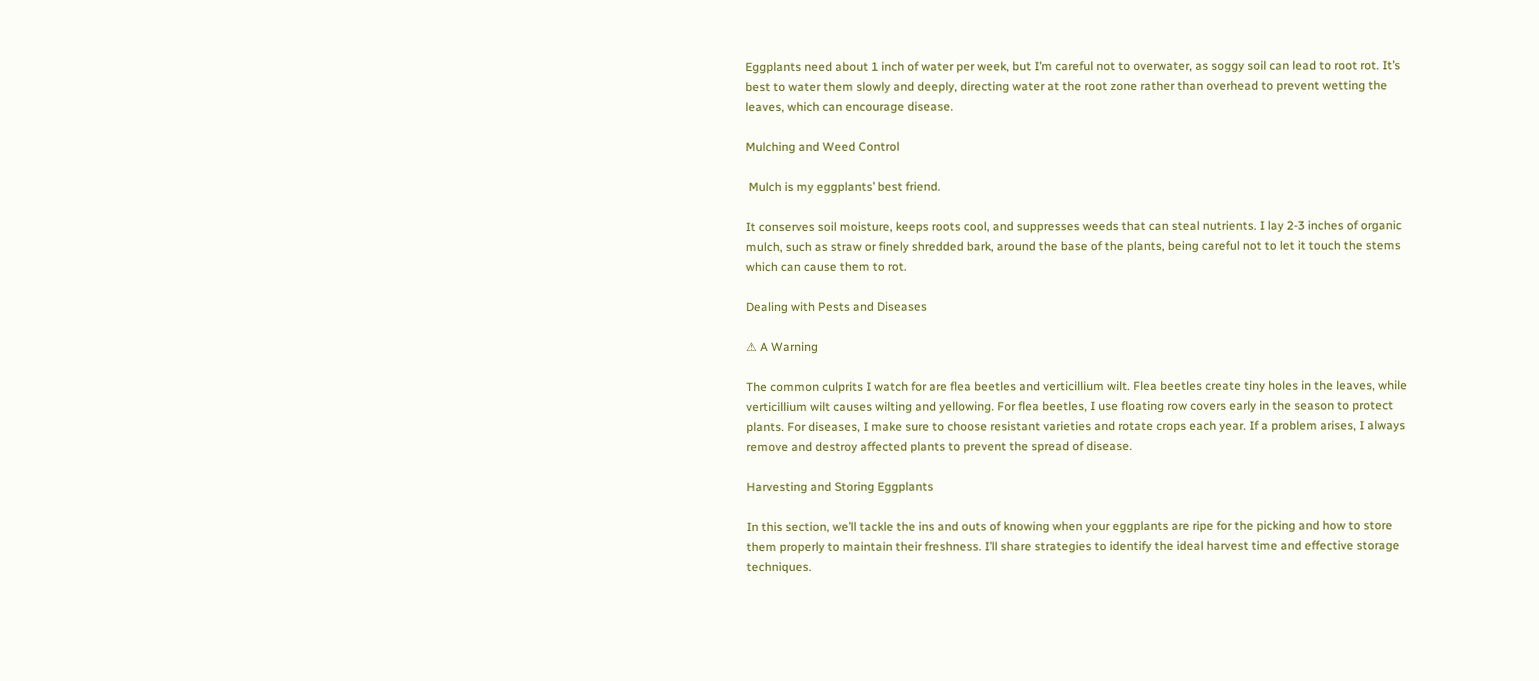Eggplants need about 1 inch of water per week, but I’m careful not to overwater, as soggy soil can lead to root rot. It’s best to water them slowly and deeply, directing water at the root zone rather than overhead to prevent wetting the leaves, which can encourage disease.

Mulching and Weed Control

 Mulch is my eggplants’ best friend.

It conserves soil moisture, keeps roots cool, and suppresses weeds that can steal nutrients. I lay 2-3 inches of organic mulch, such as straw or finely shredded bark, around the base of the plants, being careful not to let it touch the stems which can cause them to rot.

Dealing with Pests and Diseases

⚠ A Warning

The common culprits I watch for are flea beetles and verticillium wilt. Flea beetles create tiny holes in the leaves, while verticillium wilt causes wilting and yellowing. For flea beetles, I use floating row covers early in the season to protect plants. For diseases, I make sure to choose resistant varieties and rotate crops each year. If a problem arises, I always remove and destroy affected plants to prevent the spread of disease.

Harvesting and Storing Eggplants

In this section, we’ll tackle the ins and outs of knowing when your eggplants are ripe for the picking and how to store them properly to maintain their freshness. I’ll share strategies to identify the ideal harvest time and effective storage techniques.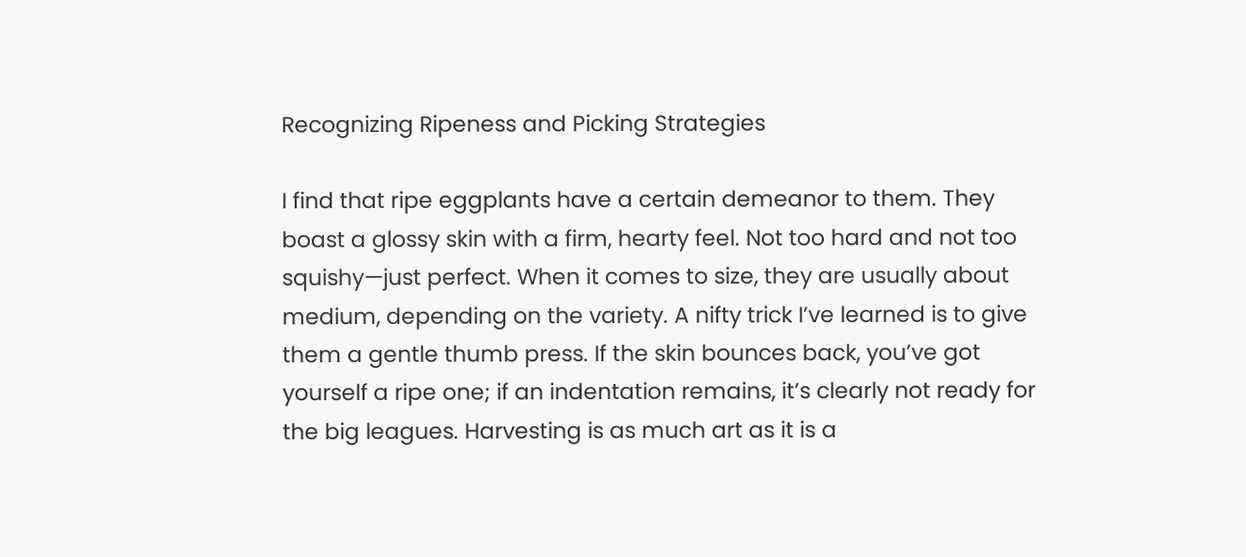Recognizing Ripeness and Picking Strategies

I find that ripe eggplants have a certain demeanor to them. They boast a glossy skin with a firm, hearty feel. Not too hard and not too squishy—just perfect. When it comes to size, they are usually about medium, depending on the variety. A nifty trick I’ve learned is to give them a gentle thumb press. If the skin bounces back, you’ve got yourself a ripe one; if an indentation remains, it’s clearly not ready for the big leagues. Harvesting is as much art as it is a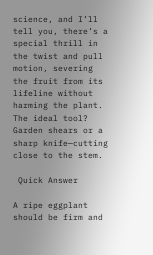science, and I’ll tell you, there’s a special thrill in the twist and pull motion, severing the fruit from its lifeline without harming the plant. The ideal tool? Garden shears or a sharp knife—cutting close to the stem.

 Quick Answer

A ripe eggplant should be firm and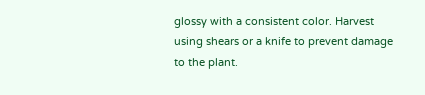glossy with a consistent color. Harvest using shears or a knife to prevent damage to the plant.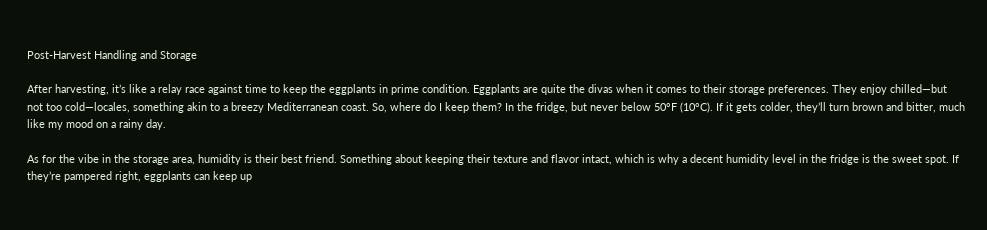Post-Harvest Handling and Storage

After harvesting, it’s like a relay race against time to keep the eggplants in prime condition. Eggplants are quite the divas when it comes to their storage preferences. They enjoy chilled—but not too cold—locales, something akin to a breezy Mediterranean coast. So, where do I keep them? In the fridge, but never below 50°F (10°C). If it gets colder, they’ll turn brown and bitter, much like my mood on a rainy day.

As for the vibe in the storage area, humidity is their best friend. Something about keeping their texture and flavor intact, which is why a decent humidity level in the fridge is the sweet spot. If they’re pampered right, eggplants can keep up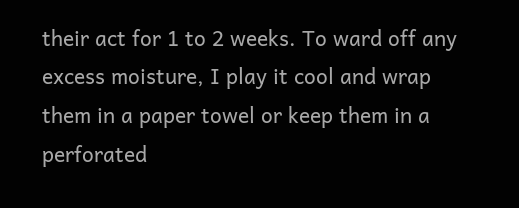their act for 1 to 2 weeks. To ward off any excess moisture, I play it cool and wrap them in a paper towel or keep them in a perforated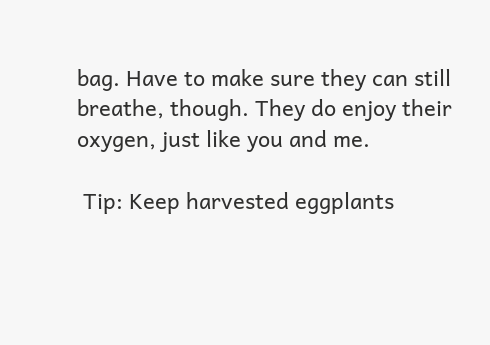bag. Have to make sure they can still breathe, though. They do enjoy their oxygen, just like you and me.

 Tip: Keep harvested eggplants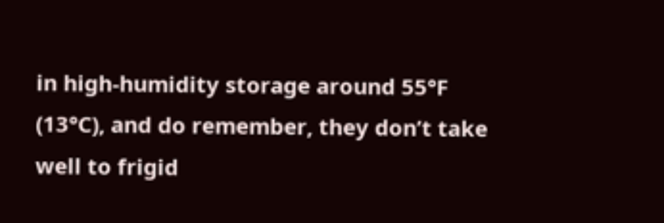in high-humidity storage around 55°F (13°C), and do remember, they don’t take well to frigid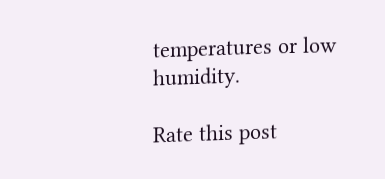temperatures or low humidity.

Rate this post